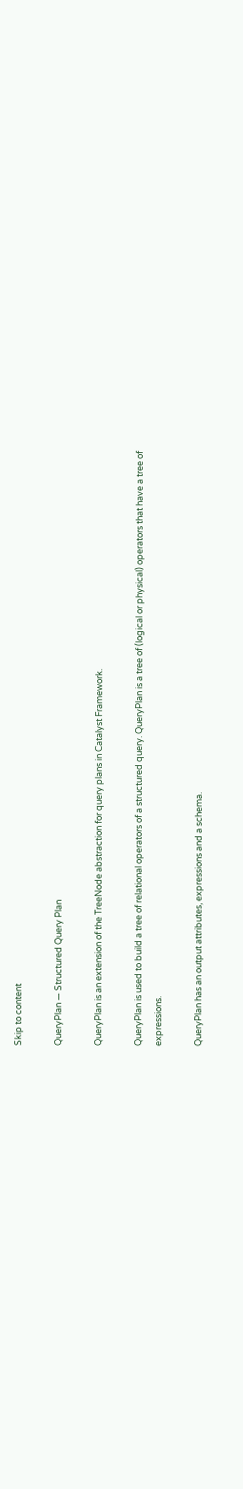Skip to content

QueryPlan — Structured Query Plan

QueryPlan is an extension of the TreeNode abstraction for query plans in Catalyst Framework.

QueryPlan is used to build a tree of relational operators of a structured query. QueryPlan is a tree of (logical or physical) operators that have a tree of expressions.

QueryPlan has an output attributes, expressions and a schema.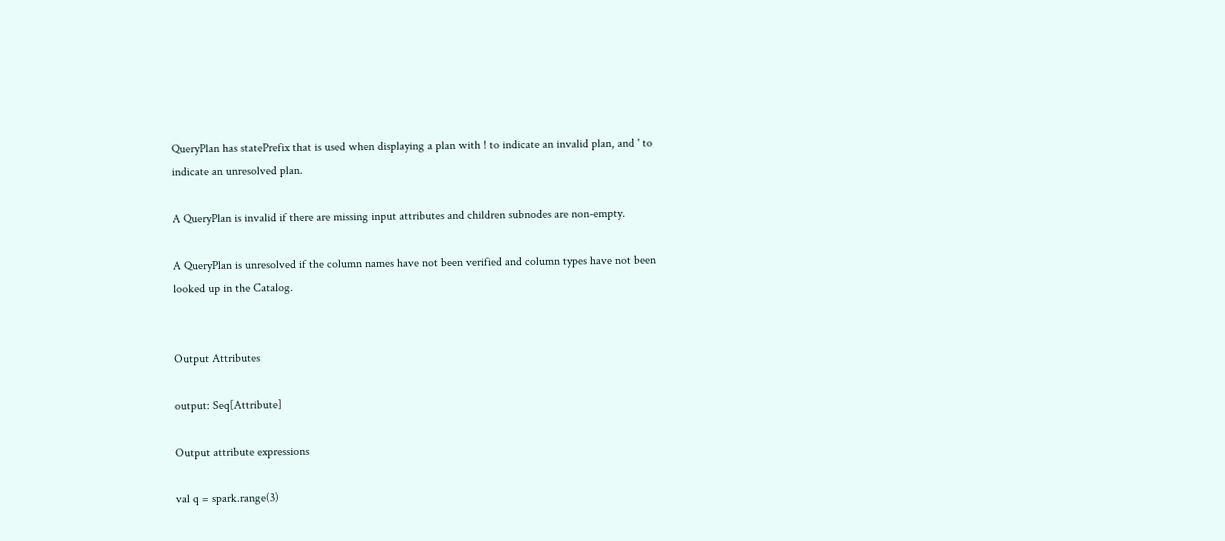QueryPlan has statePrefix that is used when displaying a plan with ! to indicate an invalid plan, and ' to indicate an unresolved plan.

A QueryPlan is invalid if there are missing input attributes and children subnodes are non-empty.

A QueryPlan is unresolved if the column names have not been verified and column types have not been looked up in the Catalog.


Output Attributes

output: Seq[Attribute]

Output attribute expressions

val q = spark.range(3)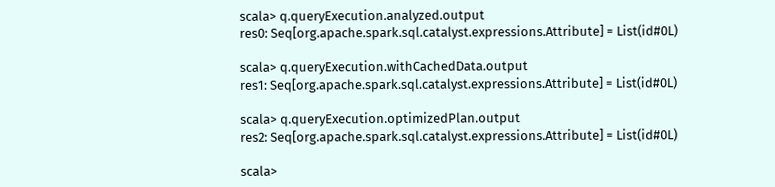scala> q.queryExecution.analyzed.output
res0: Seq[org.apache.spark.sql.catalyst.expressions.Attribute] = List(id#0L)

scala> q.queryExecution.withCachedData.output
res1: Seq[org.apache.spark.sql.catalyst.expressions.Attribute] = List(id#0L)

scala> q.queryExecution.optimizedPlan.output
res2: Seq[org.apache.spark.sql.catalyst.expressions.Attribute] = List(id#0L)

scala>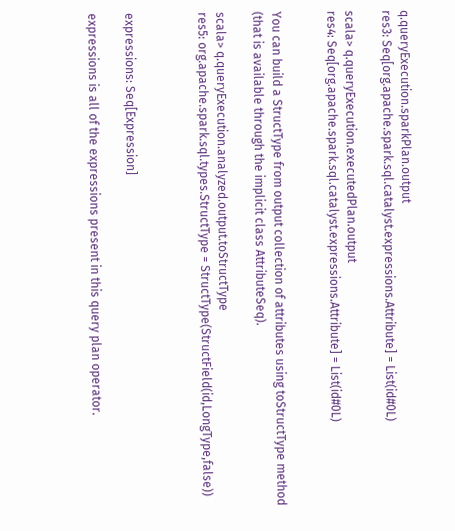q.queryExecution.sparkPlan.output
res3: Seq[org.apache.spark.sql.catalyst.expressions.Attribute] = List(id#0L)

scala> q.queryExecution.executedPlan.output
res4: Seq[org.apache.spark.sql.catalyst.expressions.Attribute] = List(id#0L)


You can build a StructType from output collection of attributes using toStructType method (that is available through the implicit class AttributeSeq).

scala> q.queryExecution.analyzed.output.toStructType
res5: org.apache.spark.sql.types.StructType = StructType(StructField(id,LongType,false))



expressions: Seq[Expression]

expressions is all of the expressions present in this query plan operator.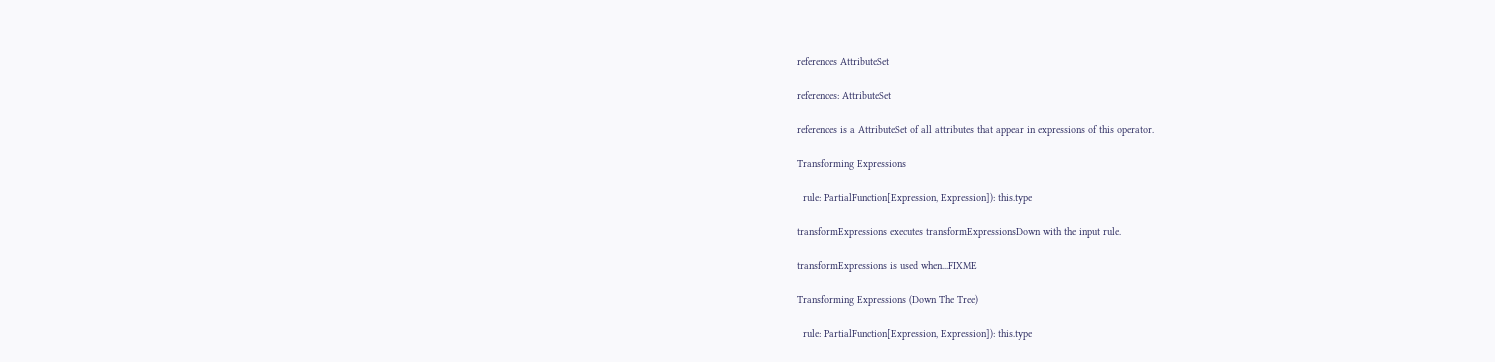references AttributeSet

references: AttributeSet

references is a AttributeSet of all attributes that appear in expressions of this operator.

Transforming Expressions

  rule: PartialFunction[Expression, Expression]): this.type

transformExpressions executes transformExpressionsDown with the input rule.

transformExpressions is used when...FIXME

Transforming Expressions (Down The Tree)

  rule: PartialFunction[Expression, Expression]): this.type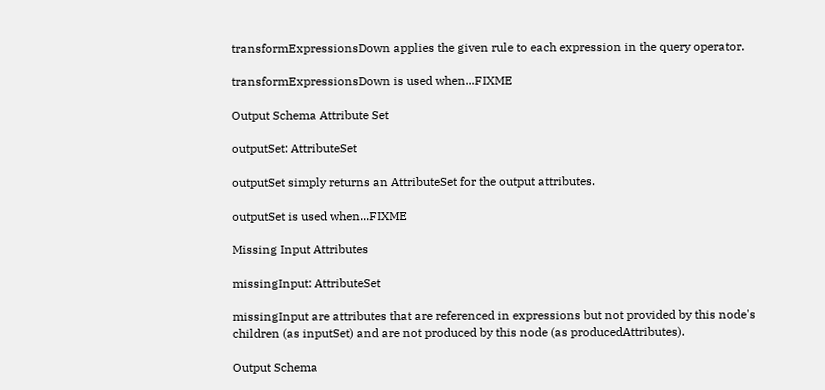transformExpressionsDown applies the given rule to each expression in the query operator.

transformExpressionsDown is used when...FIXME

Output Schema Attribute Set

outputSet: AttributeSet

outputSet simply returns an AttributeSet for the output attributes.

outputSet is used when...FIXME

Missing Input Attributes

missingInput: AttributeSet

missingInput are attributes that are referenced in expressions but not provided by this node's children (as inputSet) and are not produced by this node (as producedAttributes).

Output Schema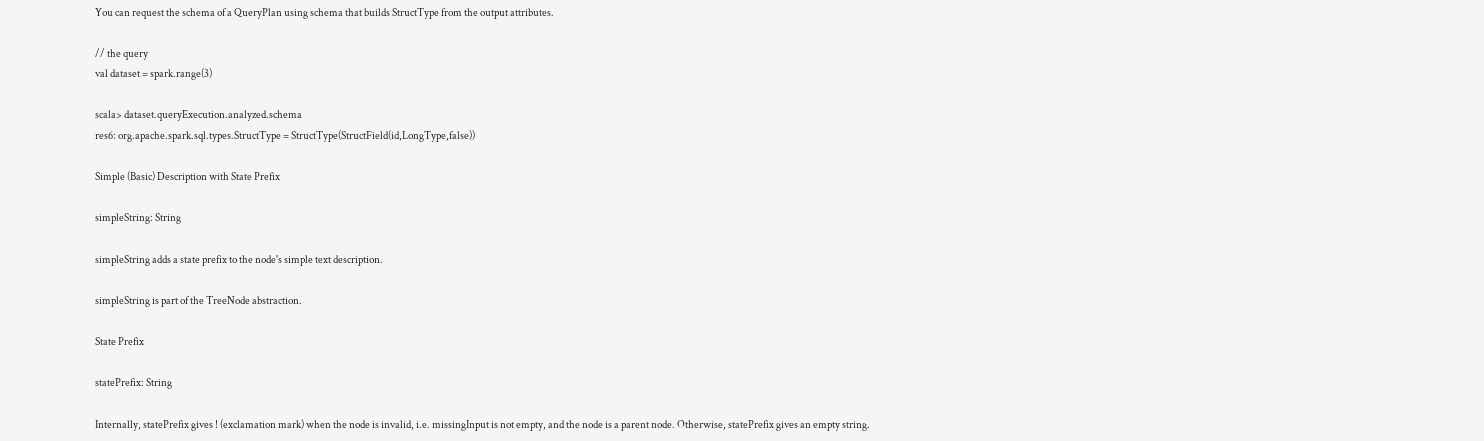You can request the schema of a QueryPlan using schema that builds StructType from the output attributes.

// the query
val dataset = spark.range(3)

scala> dataset.queryExecution.analyzed.schema
res6: org.apache.spark.sql.types.StructType = StructType(StructField(id,LongType,false))

Simple (Basic) Description with State Prefix

simpleString: String

simpleString adds a state prefix to the node's simple text description.

simpleString is part of the TreeNode abstraction.

State Prefix

statePrefix: String

Internally, statePrefix gives ! (exclamation mark) when the node is invalid, i.e. missingInput is not empty, and the node is a parent node. Otherwise, statePrefix gives an empty string.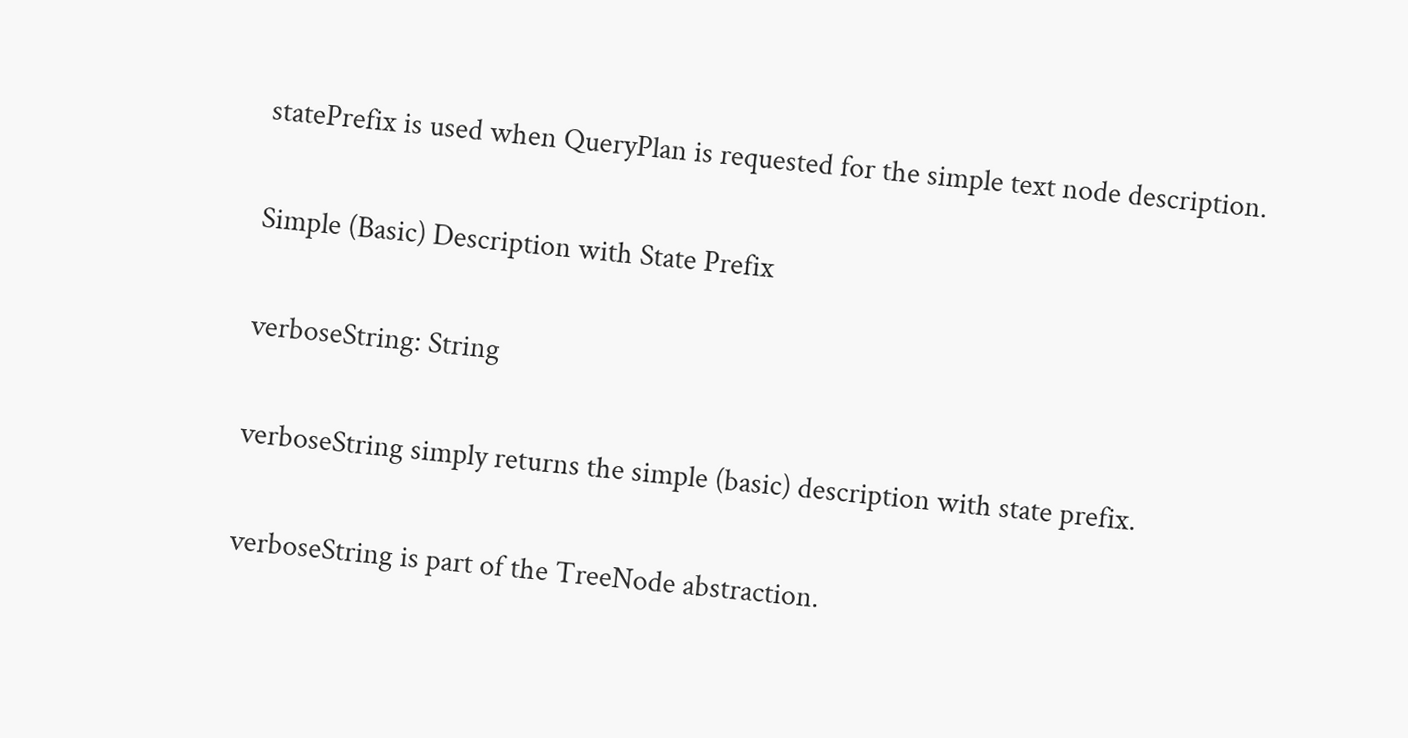statePrefix is used when QueryPlan is requested for the simple text node description.

Simple (Basic) Description with State Prefix

verboseString: String

verboseString simply returns the simple (basic) description with state prefix.

verboseString is part of the TreeNode abstraction.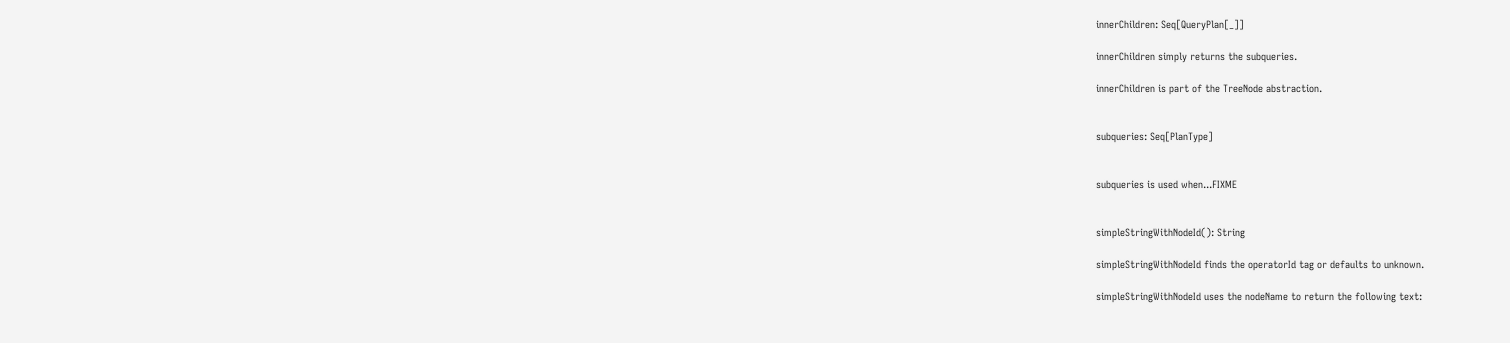innerChildren: Seq[QueryPlan[_]]

innerChildren simply returns the subqueries.

innerChildren is part of the TreeNode abstraction.


subqueries: Seq[PlanType]


subqueries is used when...FIXME


simpleStringWithNodeId(): String

simpleStringWithNodeId finds the operatorId tag or defaults to unknown.

simpleStringWithNodeId uses the nodeName to return the following text: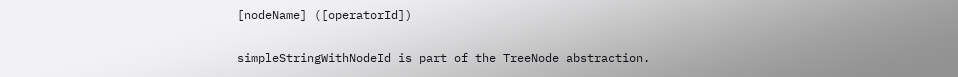[nodeName] ([operatorId])

simpleStringWithNodeId is part of the TreeNode abstraction.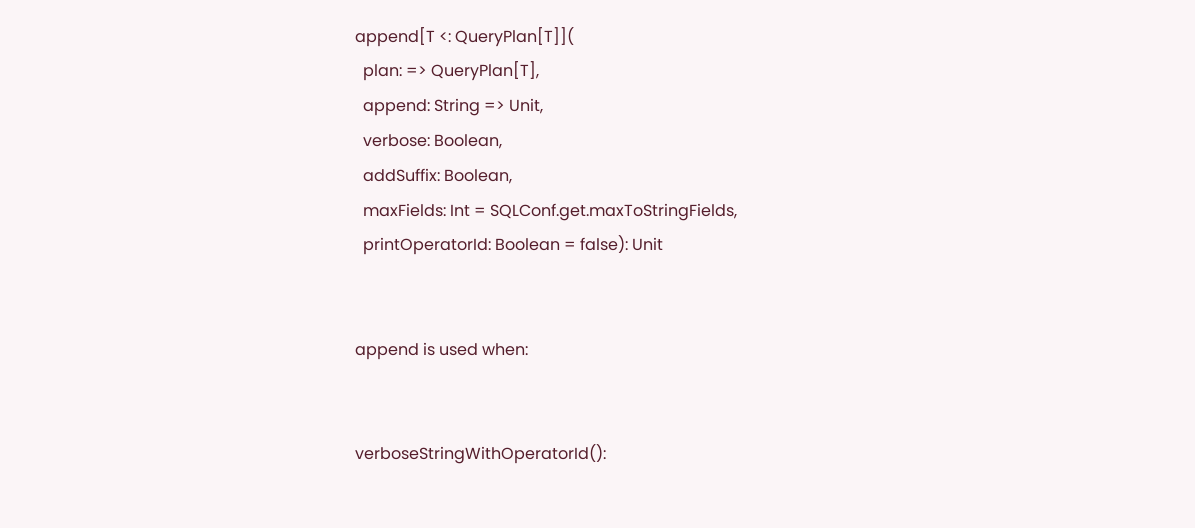append[T <: QueryPlan[T]](
  plan: => QueryPlan[T],
  append: String => Unit,
  verbose: Boolean,
  addSuffix: Boolean,
  maxFields: Int = SQLConf.get.maxToStringFields,
  printOperatorId: Boolean = false): Unit


append is used when:


verboseStringWithOperatorId():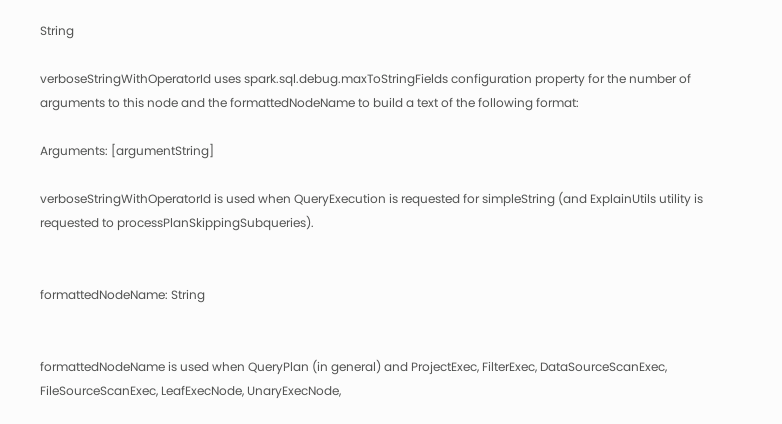String

verboseStringWithOperatorId uses spark.sql.debug.maxToStringFields configuration property for the number of arguments to this node and the formattedNodeName to build a text of the following format:

Arguments: [argumentString]

verboseStringWithOperatorId is used when QueryExecution is requested for simpleString (and ExplainUtils utility is requested to processPlanSkippingSubqueries).


formattedNodeName: String


formattedNodeName is used when QueryPlan (in general) and ProjectExec, FilterExec, DataSourceScanExec, FileSourceScanExec, LeafExecNode, UnaryExecNode,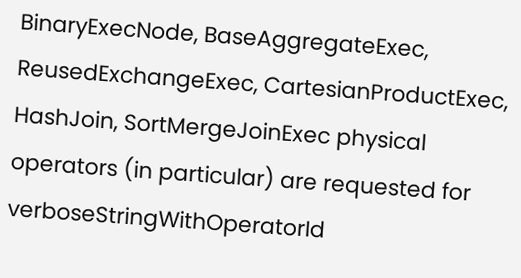BinaryExecNode, BaseAggregateExec, ReusedExchangeExec, CartesianProductExec, HashJoin, SortMergeJoinExec physical operators (in particular) are requested for verboseStringWithOperatorId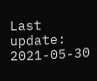Last update: 2021-05-30